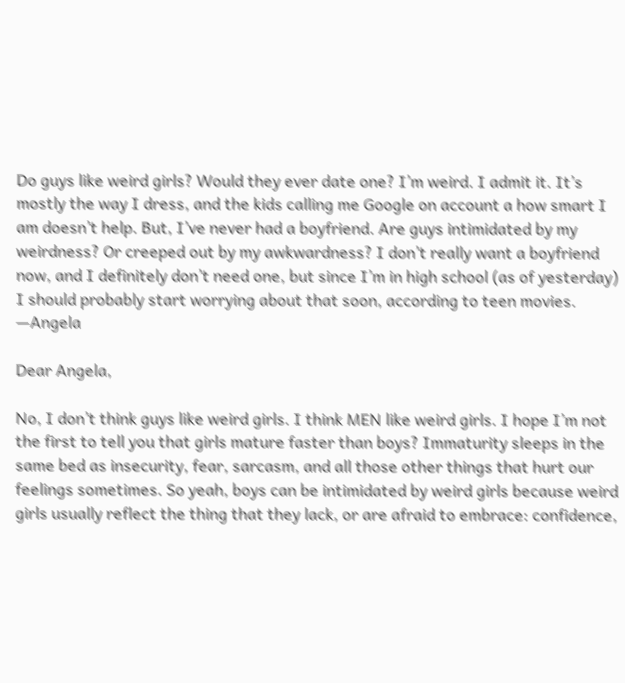Do guys like weird girls? Would they ever date one? I’m weird. I admit it. It’s mostly the way I dress, and the kids calling me Google on account a how smart I am doesn’t help. But, I’ve never had a boyfriend. Are guys intimidated by my weirdness? Or creeped out by my awkwardness? I don’t really want a boyfriend now, and I definitely don’t need one, but since I’m in high school (as of yesterday) I should probably start worrying about that soon, according to teen movies. —Angela

Dear Angela,

No, I don’t think guys like weird girls. I think MEN like weird girls. I hope I’m not the first to tell you that girls mature faster than boys? Immaturity sleeps in the same bed as insecurity, fear, sarcasm, and all those other things that hurt our feelings sometimes. So yeah, boys can be intimidated by weird girls because weird girls usually reflect the thing that they lack, or are afraid to embrace: confidence,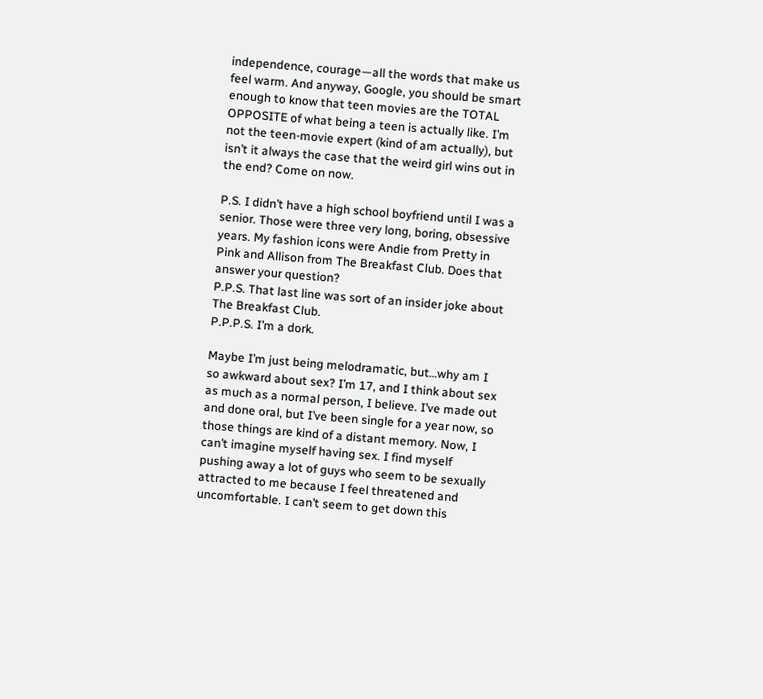independence, courage—all the words that make us feel warm. And anyway, Google, you should be smart enough to know that teen movies are the TOTAL OPPOSITE of what being a teen is actually like. I’m not the teen-movie expert (kind of am actually), but isn’t it always the case that the weird girl wins out in the end? Come on now.

P.S. I didn’t have a high school boyfriend until I was a senior. Those were three very long, boring, obsessive years. My fashion icons were Andie from Pretty in Pink and Allison from The Breakfast Club. Does that answer your question?
P.P.S. That last line was sort of an insider joke about The Breakfast Club.
P.P.P.S. I’m a dork.

Maybe I’m just being melodramatic, but…why am I so awkward about sex? I’m 17, and I think about sex as much as a normal person, I believe. I’ve made out and done oral, but I’ve been single for a year now, so those things are kind of a distant memory. Now, I can’t imagine myself having sex. I find myself pushing away a lot of guys who seem to be sexually attracted to me because I feel threatened and uncomfortable. I can’t seem to get down this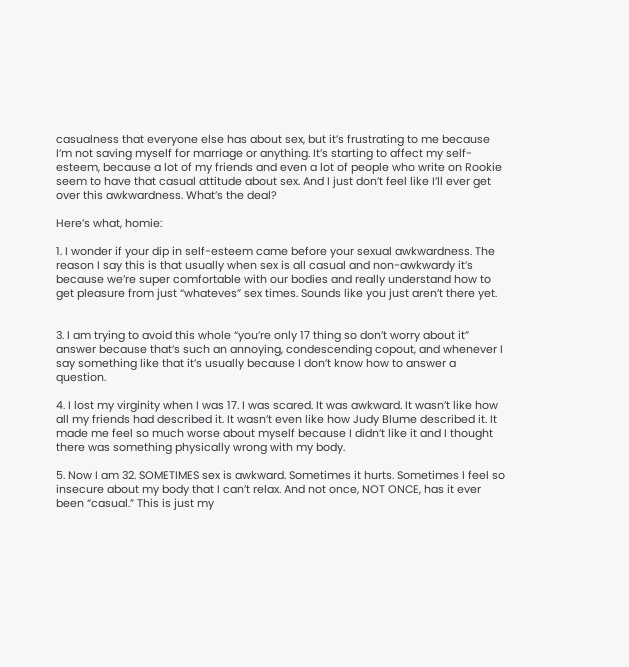casualness that everyone else has about sex, but it’s frustrating to me because I’m not saving myself for marriage or anything. It’s starting to affect my self-esteem, because a lot of my friends and even a lot of people who write on Rookie seem to have that casual attitude about sex. And I just don’t feel like I’ll ever get over this awkwardness. What’s the deal?

Here’s what, homie:

1. I wonder if your dip in self-esteem came before your sexual awkwardness. The reason I say this is that usually when sex is all casual and non-awkwardy it’s because we’re super comfortable with our bodies and really understand how to get pleasure from just “whateves” sex times. Sounds like you just aren’t there yet.


3. I am trying to avoid this whole “you’re only 17 thing so don’t worry about it” answer because that’s such an annoying, condescending copout, and whenever I say something like that it’s usually because I don’t know how to answer a question.

4. I lost my virginity when I was 17. I was scared. It was awkward. It wasn’t like how all my friends had described it. It wasn’t even like how Judy Blume described it. It made me feel so much worse about myself because I didn’t like it and I thought there was something physically wrong with my body.

5. Now I am 32. SOMETIMES sex is awkward. Sometimes it hurts. Sometimes I feel so insecure about my body that I can’t relax. And not once, NOT ONCE, has it ever been “casual.” This is just my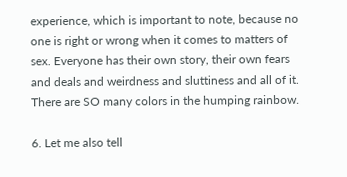experience, which is important to note, because no one is right or wrong when it comes to matters of sex. Everyone has their own story, their own fears and deals and weirdness and sluttiness and all of it. There are SO many colors in the humping rainbow.

6. Let me also tell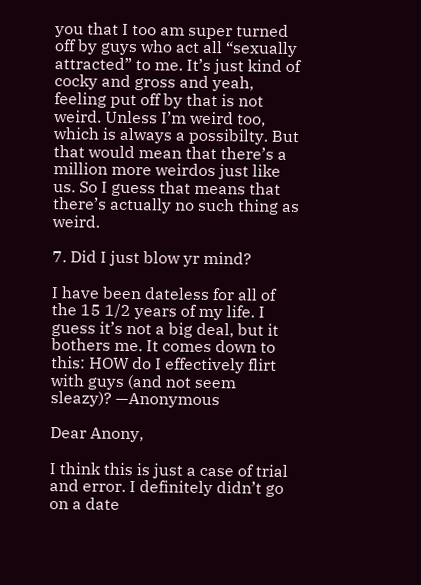you that I too am super turned off by guys who act all “sexually attracted” to me. It’s just kind of cocky and gross and yeah, feeling put off by that is not weird. Unless I’m weird too, which is always a possibilty. But that would mean that there’s a million more weirdos just like us. So I guess that means that there’s actually no such thing as weird.

7. Did I just blow yr mind?

I have been dateless for all of the 15 1/2 years of my life. I guess it’s not a big deal, but it bothers me. It comes down to this: HOW do I effectively flirt with guys (and not seem sleazy)? —Anonymous

Dear Anony,

I think this is just a case of trial and error. I definitely didn’t go on a date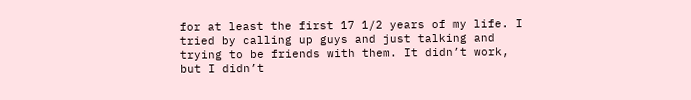for at least the first 17 1/2 years of my life. I tried by calling up guys and just talking and trying to be friends with them. It didn’t work, but I didn’t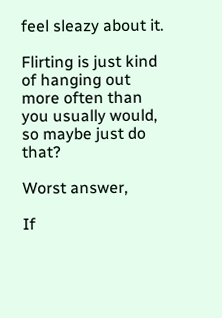feel sleazy about it.

Flirting is just kind of hanging out more often than you usually would, so maybe just do that?

Worst answer,

If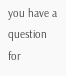you have a question for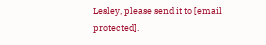Lesley, please send it to [email protected].